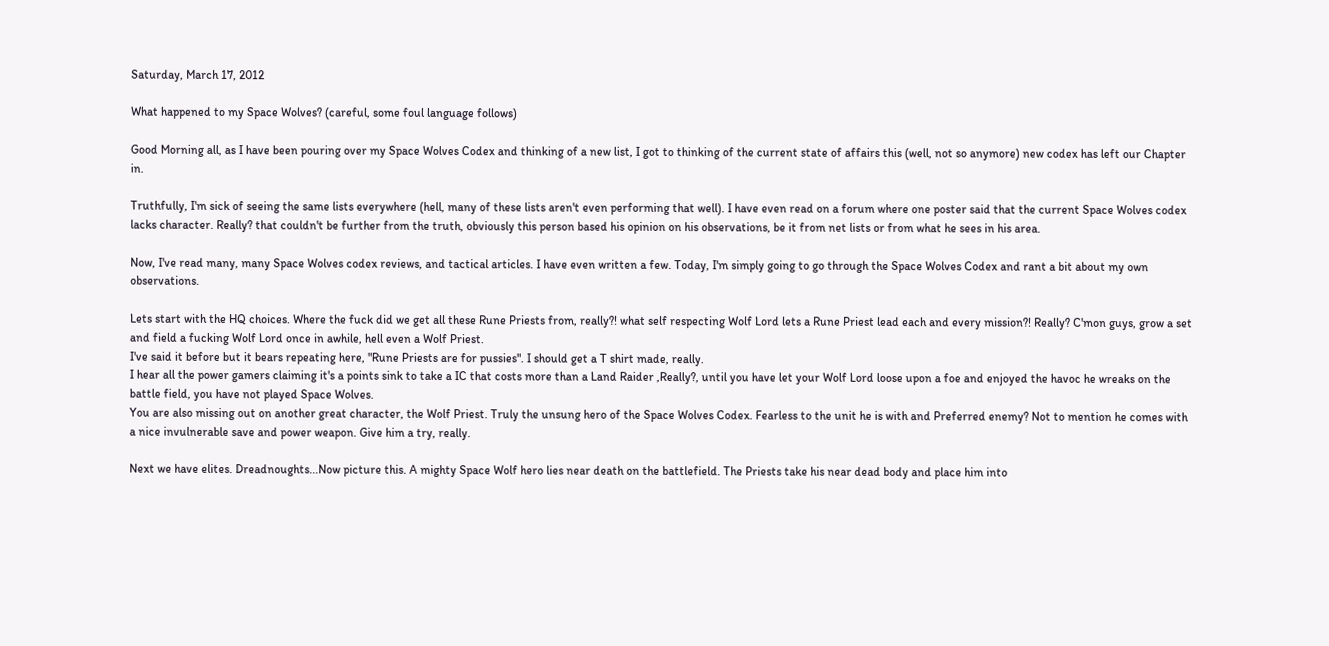Saturday, March 17, 2012

What happened to my Space Wolves? (careful, some foul language follows)

Good Morning all, as I have been pouring over my Space Wolves Codex and thinking of a new list, I got to thinking of the current state of affairs this (well, not so anymore) new codex has left our Chapter in.

Truthfully, I'm sick of seeing the same lists everywhere (hell, many of these lists aren't even performing that well). I have even read on a forum where one poster said that the current Space Wolves codex lacks character. Really? that couldn't be further from the truth, obviously this person based his opinion on his observations, be it from net lists or from what he sees in his area.

Now, I've read many, many Space Wolves codex reviews, and tactical articles. I have even written a few. Today, I'm simply going to go through the Space Wolves Codex and rant a bit about my own observations.

Lets start with the HQ choices. Where the fuck did we get all these Rune Priests from, really?! what self respecting Wolf Lord lets a Rune Priest lead each and every mission?! Really? C'mon guys, grow a set and field a fucking Wolf Lord once in awhile, hell even a Wolf Priest.
I've said it before but it bears repeating here, "Rune Priests are for pussies". I should get a T shirt made, really.
I hear all the power gamers claiming it's a points sink to take a IC that costs more than a Land Raider ,Really?, until you have let your Wolf Lord loose upon a foe and enjoyed the havoc he wreaks on the battle field, you have not played Space Wolves.
You are also missing out on another great character, the Wolf Priest. Truly the unsung hero of the Space Wolves Codex. Fearless to the unit he is with and Preferred enemy? Not to mention he comes with a nice invulnerable save and power weapon. Give him a try, really.

Next we have elites. Dreadnoughts...Now picture this. A mighty Space Wolf hero lies near death on the battlefield. The Priests take his near dead body and place him into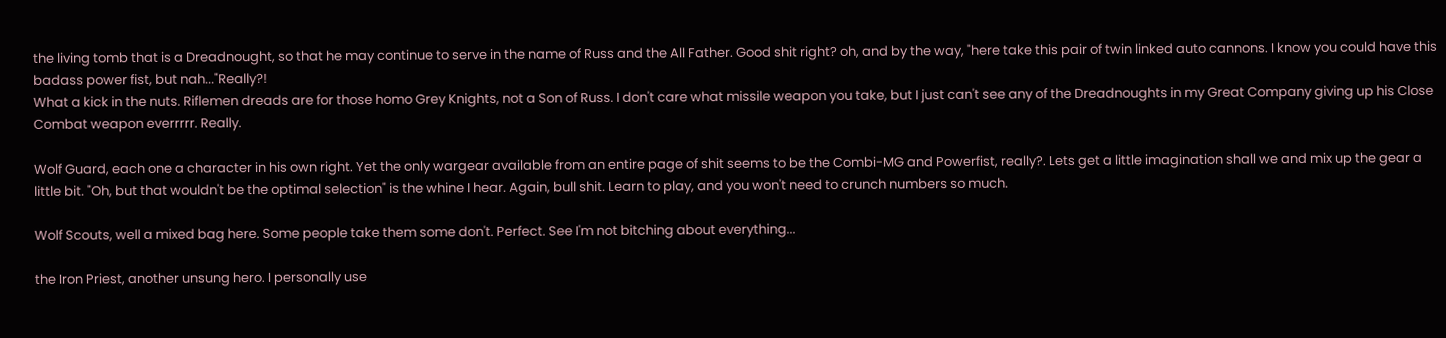the living tomb that is a Dreadnought, so that he may continue to serve in the name of Russ and the All Father. Good shit right? oh, and by the way, "here take this pair of twin linked auto cannons. I know you could have this badass power fist, but nah..."Really?!
What a kick in the nuts. Riflemen dreads are for those homo Grey Knights, not a Son of Russ. I don't care what missile weapon you take, but I just can't see any of the Dreadnoughts in my Great Company giving up his Close Combat weapon everrrrr. Really.

Wolf Guard, each one a character in his own right. Yet the only wargear available from an entire page of shit seems to be the Combi-MG and Powerfist, really?. Lets get a little imagination shall we and mix up the gear a little bit. "Oh, but that wouldn't be the optimal selection" is the whine I hear. Again, bull shit. Learn to play, and you won't need to crunch numbers so much.

Wolf Scouts, well a mixed bag here. Some people take them some don't. Perfect. See I'm not bitching about everything...

the Iron Priest, another unsung hero. I personally use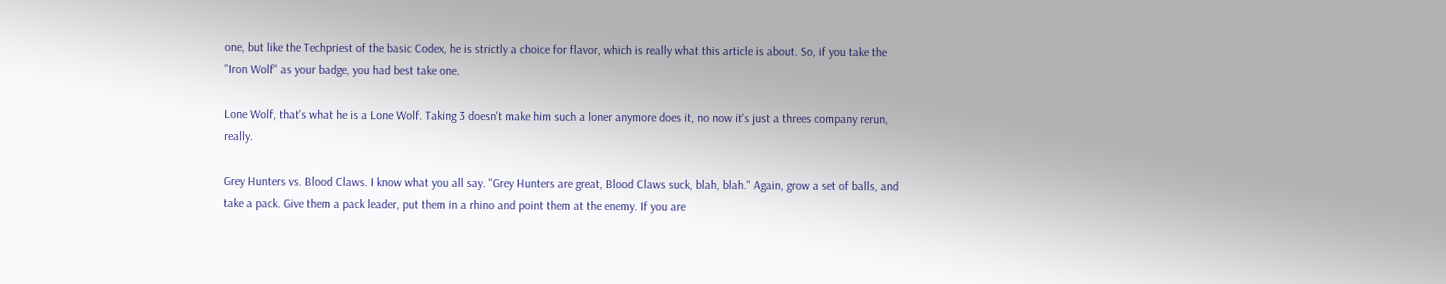one, but like the Techpriest of the basic Codex, he is strictly a choice for flavor, which is really what this article is about. So, if you take the "Iron Wolf" as your badge, you had best take one.

Lone Wolf, that's what he is a Lone Wolf. Taking 3 doesn't make him such a loner anymore does it, no now it's just a threes company rerun, really.

Grey Hunters vs. Blood Claws. I know what you all say. "Grey Hunters are great, Blood Claws suck, blah, blah." Again, grow a set of balls, and take a pack. Give them a pack leader, put them in a rhino and point them at the enemy. If you are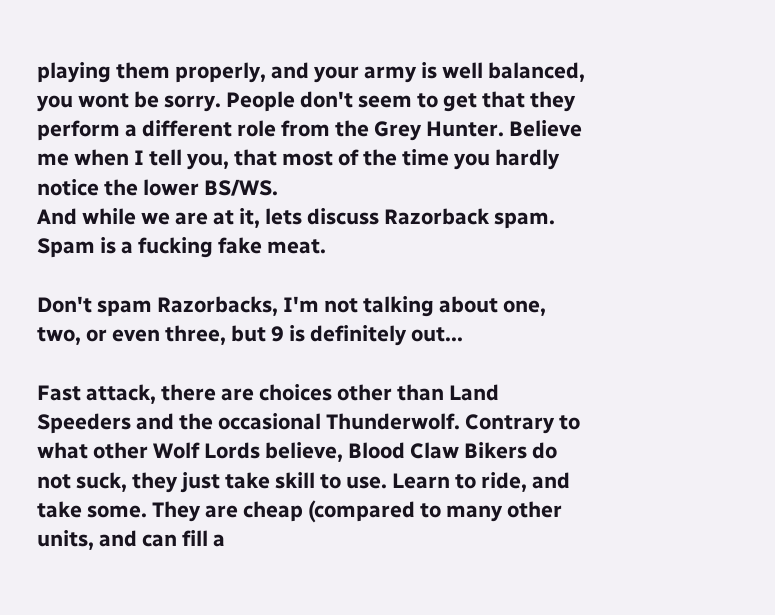playing them properly, and your army is well balanced, you wont be sorry. People don't seem to get that they perform a different role from the Grey Hunter. Believe me when I tell you, that most of the time you hardly notice the lower BS/WS.
And while we are at it, lets discuss Razorback spam. Spam is a fucking fake meat.

Don't spam Razorbacks, I'm not talking about one, two, or even three, but 9 is definitely out...

Fast attack, there are choices other than Land Speeders and the occasional Thunderwolf. Contrary to what other Wolf Lords believe, Blood Claw Bikers do not suck, they just take skill to use. Learn to ride, and take some. They are cheap (compared to many other units, and can fill a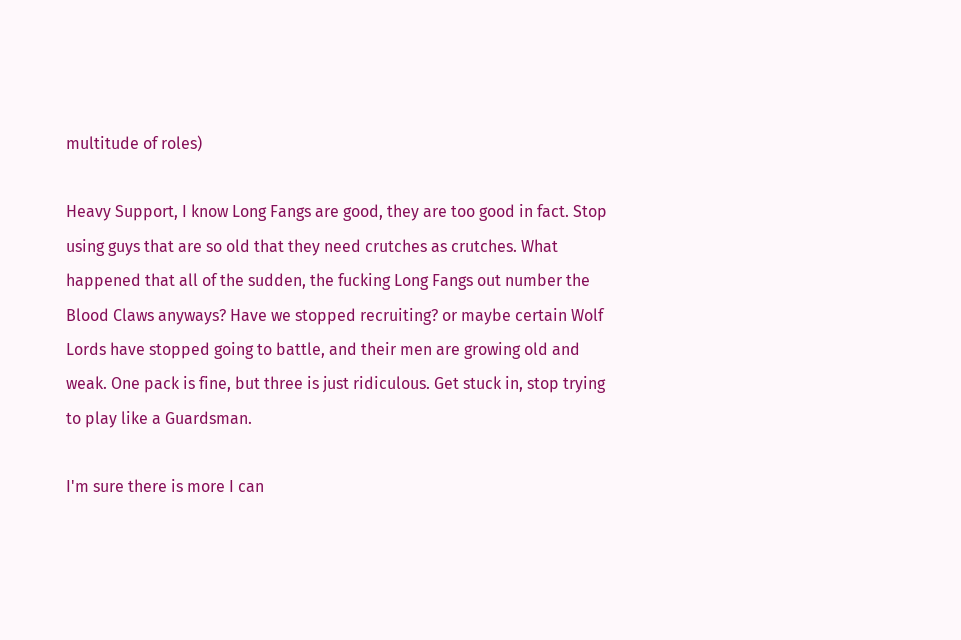multitude of roles)

Heavy Support, I know Long Fangs are good, they are too good in fact. Stop using guys that are so old that they need crutches as crutches. What happened that all of the sudden, the fucking Long Fangs out number the Blood Claws anyways? Have we stopped recruiting? or maybe certain Wolf Lords have stopped going to battle, and their men are growing old and weak. One pack is fine, but three is just ridiculous. Get stuck in, stop trying to play like a Guardsman.

I'm sure there is more I can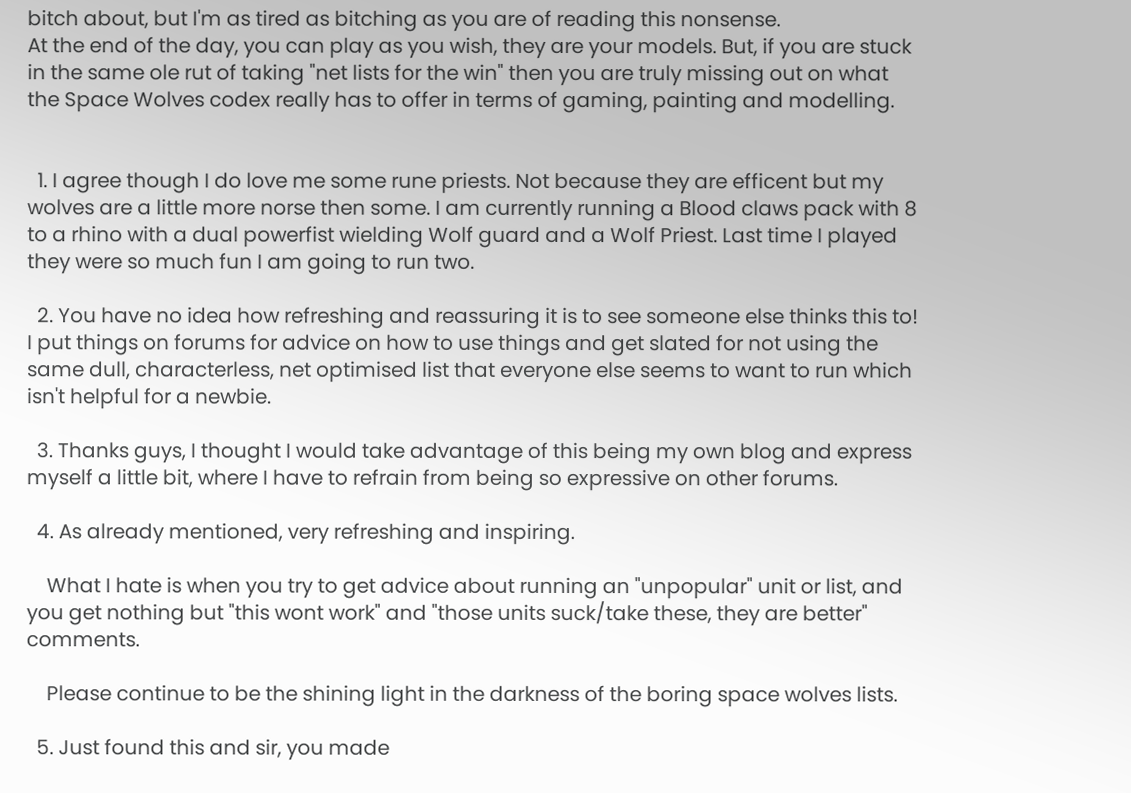bitch about, but I'm as tired as bitching as you are of reading this nonsense.
At the end of the day, you can play as you wish, they are your models. But, if you are stuck in the same ole rut of taking "net lists for the win" then you are truly missing out on what the Space Wolves codex really has to offer in terms of gaming, painting and modelling.


  1. I agree though I do love me some rune priests. Not because they are efficent but my wolves are a little more norse then some. I am currently running a Blood claws pack with 8 to a rhino with a dual powerfist wielding Wolf guard and a Wolf Priest. Last time I played they were so much fun I am going to run two.

  2. You have no idea how refreshing and reassuring it is to see someone else thinks this to! I put things on forums for advice on how to use things and get slated for not using the same dull, characterless, net optimised list that everyone else seems to want to run which isn't helpful for a newbie.

  3. Thanks guys, I thought I would take advantage of this being my own blog and express myself a little bit, where I have to refrain from being so expressive on other forums.

  4. As already mentioned, very refreshing and inspiring.

    What I hate is when you try to get advice about running an "unpopular" unit or list, and you get nothing but "this wont work" and "those units suck/take these, they are better" comments.

    Please continue to be the shining light in the darkness of the boring space wolves lists.

  5. Just found this and sir, you made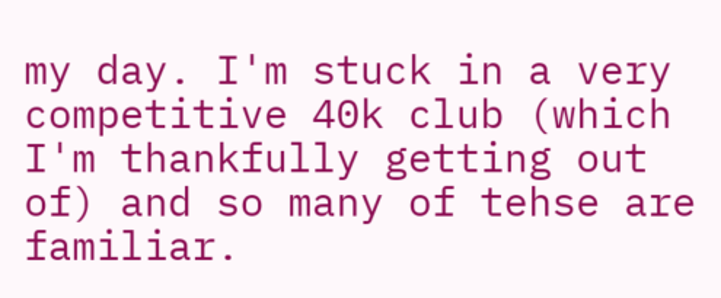my day. I'm stuck in a very competitive 40k club (which I'm thankfully getting out of) and so many of tehse are familiar.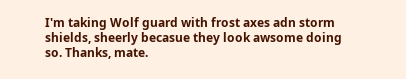I'm taking Wolf guard with frost axes adn storm shields, sheerly becasue they look awsome doing so. Thanks, mate.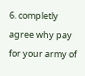6. completly agree why pay for your army of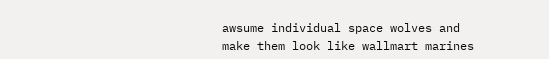awsume individual space wolves and make them look like wallmart marines